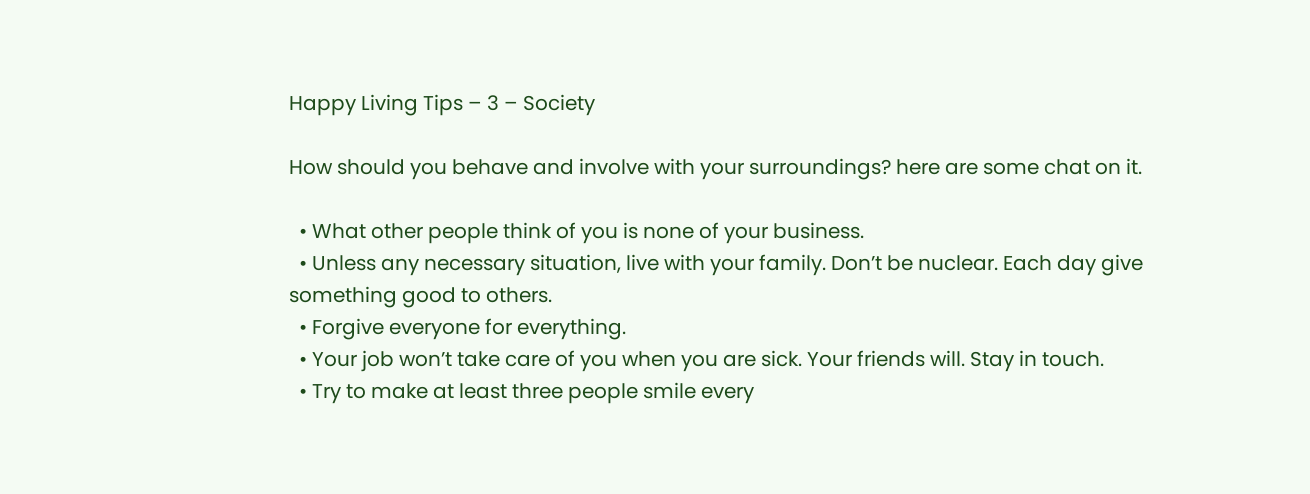Happy Living Tips – 3 – Society

How should you behave and involve with your surroundings? here are some chat on it.

  • What other people think of you is none of your business.
  • Unless any necessary situation, live with your family. Don’t be nuclear. Each day give something good to others.
  • Forgive everyone for everything.
  • Your job won’t take care of you when you are sick. Your friends will. Stay in touch.
  • Try to make at least three people smile every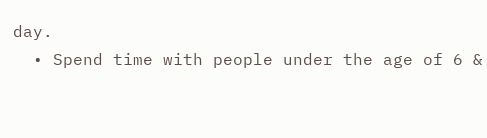day.
  • Spend time with people under the age of 6 &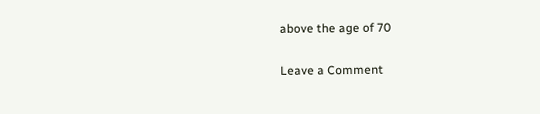above the age of 70

Leave a Comment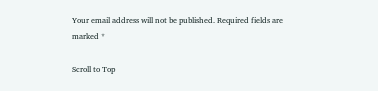Your email address will not be published. Required fields are marked *

Scroll to Top